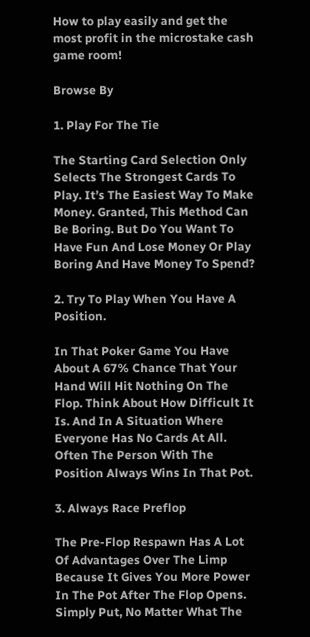How to play easily and get the most profit in the microstake cash game room!

Browse By

1. Play For The Tie

The Starting Card Selection Only Selects The Strongest Cards To Play. It’s The Easiest Way To Make Money. Granted, This Method Can Be Boring. But Do You Want To Have Fun And Lose Money Or Play Boring And Have Money To Spend?

2. Try To Play When You Have A Position.

In That Poker Game You Have About A 67% Chance That Your Hand Will Hit Nothing On The Flop. Think About How Difficult It Is. And In A Situation Where Everyone Has No Cards At All. Often The Person With The Position Always Wins In That Pot.

3. Always Race Preflop

The Pre-Flop Respawn Has A Lot Of Advantages Over The Limp Because It Gives You More Power In The Pot After The Flop Opens. Simply Put, No Matter What The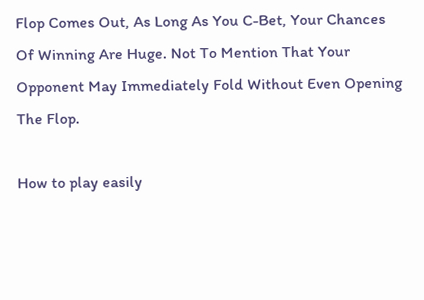Flop Comes Out, As Long As You C-Bet, Your Chances Of Winning Are Huge. Not To Mention That Your Opponent May Immediately Fold Without Even Opening The Flop.

How to play easily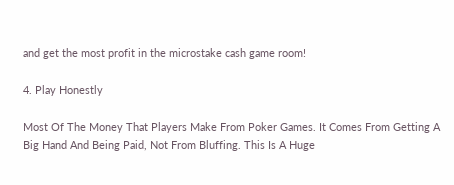and get the most profit in the microstake cash game room!

4. Play Honestly

Most Of The Money That Players Make From Poker Games. It Comes From Getting A Big Hand And Being Paid, Not From Bluffing. This Is A Huge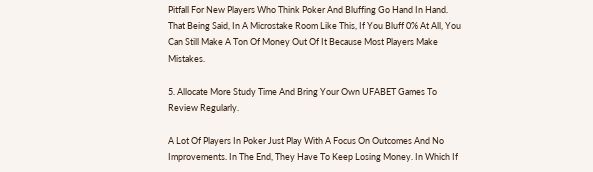Pitfall For New Players Who Think Poker And Bluffing Go Hand In Hand. That Being Said, In A Microstake Room Like This, If You Bluff 0% At All, You Can Still Make A Ton Of Money Out Of It Because Most Players Make Mistakes.

5. Allocate More Study Time And Bring Your Own UFABET Games To Review Regularly.

A Lot Of Players In Poker Just Play With A Focus On Outcomes And No Improvements. In The End, They Have To Keep Losing Money. In Which If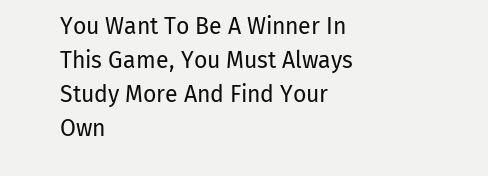You Want To Be A Winner In This Game, You Must Always Study More And Find Your Own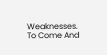Weaknesses. To Come And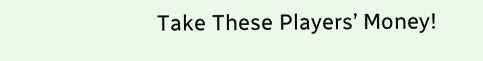Take These Players’ Money!